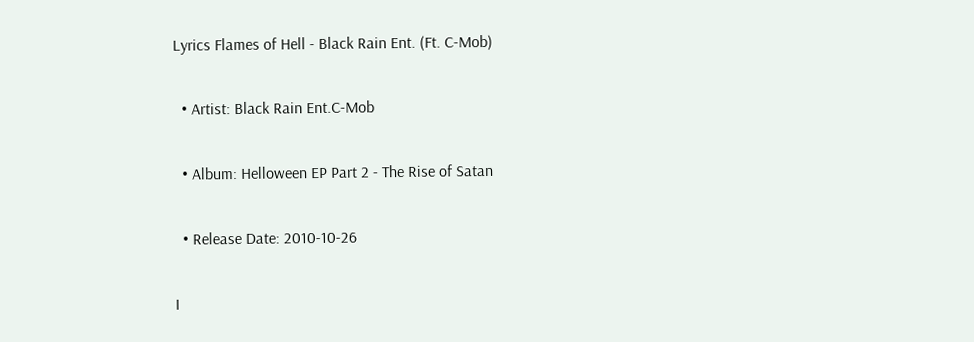Lyrics Flames of Hell - Black Rain Ent. (Ft. C-Mob)

  • Artist: Black Rain Ent.C-Mob

  • Album: Helloween EP Part 2 - The Rise of Satan

  • Release Date: 2010-10-26

I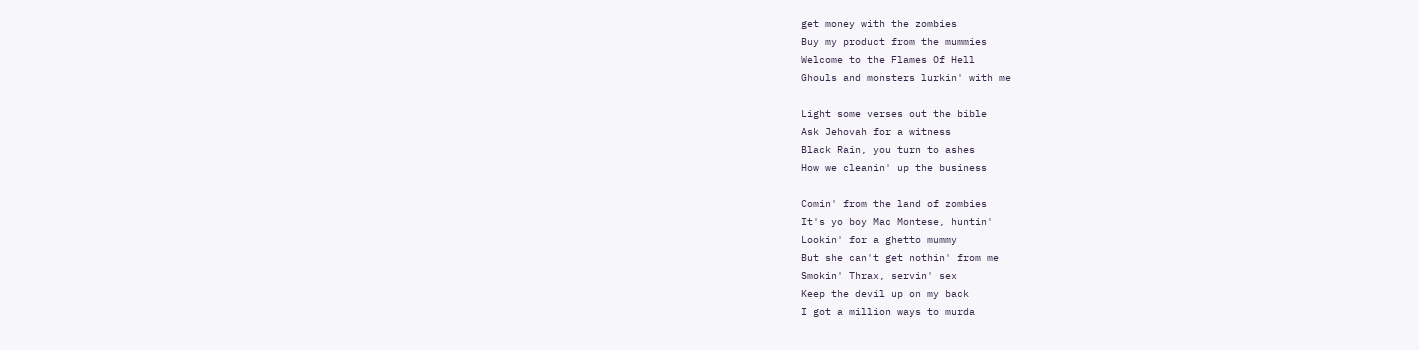get money with the zombies
Buy my product from the mummies
Welcome to the Flames Of Hell
Ghouls and monsters lurkin' with me

Light some verses out the bible
Ask Jehovah for a witness
Black Rain, you turn to ashes
How we cleanin' up the business

Comin' from the land of zombies
It's yo boy Mac Montese, huntin'
Lookin' for a ghetto mummy
But she can't get nothin' from me
Smokin' Thrax, servin' sex
Keep the devil up on my back
I got a million ways to murda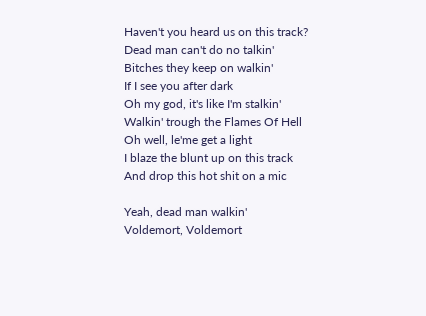Haven't you heard us on this track?
Dead man can't do no talkin'
Bitches they keep on walkin'
If I see you after dark
Oh my god, it's like I'm stalkin'
Walkin' trough the Flames Of Hell
Oh well, le'me get a light
I blaze the blunt up on this track
And drop this hot shit on a mic

Yeah, dead man walkin'
Voldemort, Voldemort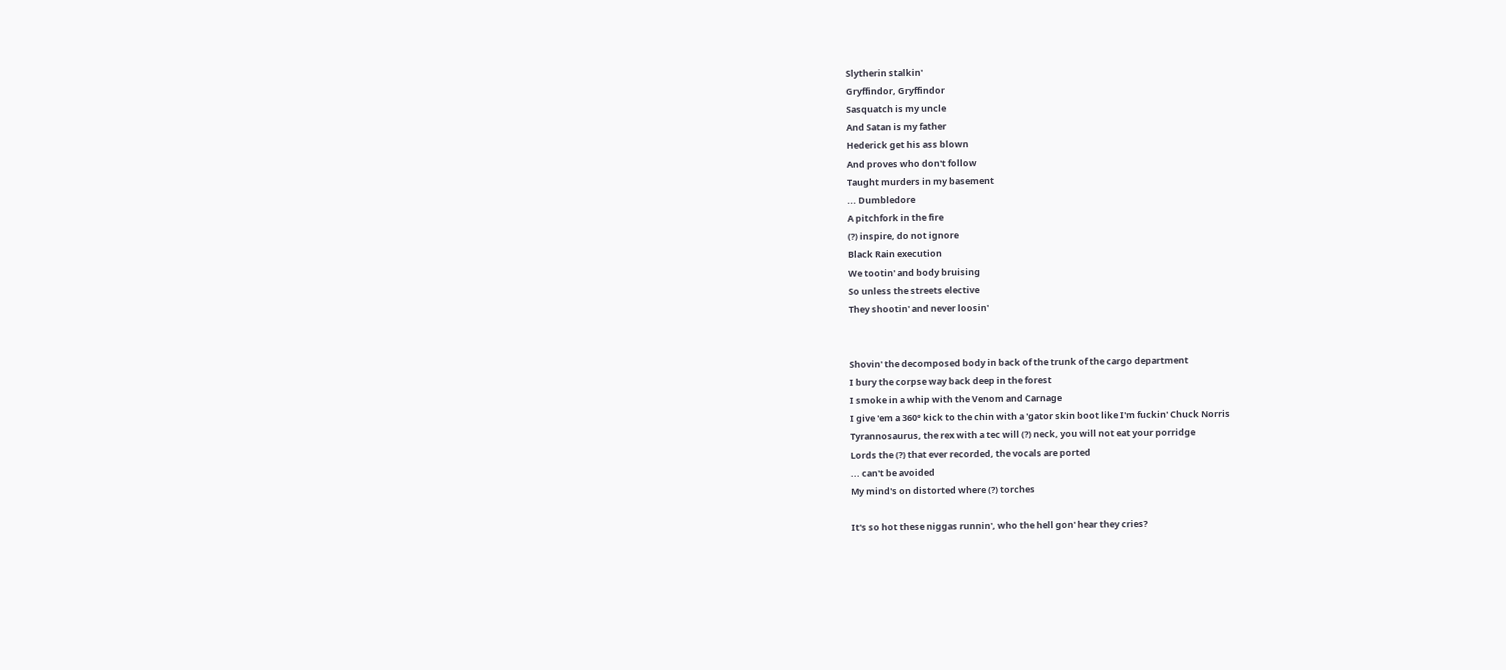Slytherin stalkin'
Gryffindor, Gryffindor
Sasquatch is my uncle
And Satan is my father
Hederick get his ass blown
And proves who don't follow
Taught murders in my basement
... Dumbledore
A pitchfork in the fire
(?) inspire, do not ignore
Black Rain execution
We tootin' and body bruising
So unless the streets elective
They shootin' and never loosin'


Shovin' the decomposed body in back of the trunk of the cargo department
I bury the corpse way back deep in the forest
I smoke in a whip with the Venom and Carnage
I give 'em a 360° kick to the chin with a 'gator skin boot like I'm fuckin' Chuck Norris
Tyrannosaurus, the rex with a tec will (?) neck, you will not eat your porridge
Lords the (?) that ever recorded, the vocals are ported
... can't be avoided
My mind's on distorted where (?) torches

It's so hot these niggas runnin', who the hell gon' hear they cries?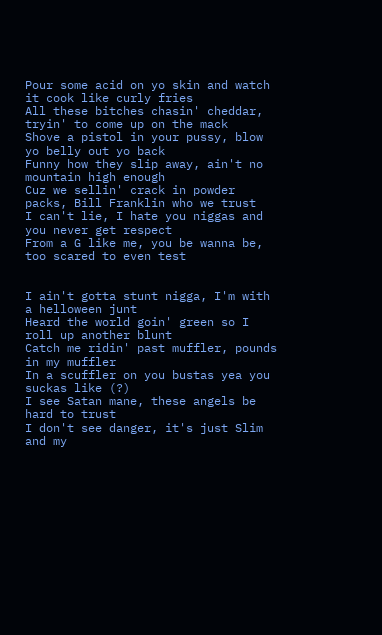Pour some acid on yo skin and watch it cook like curly fries
All these bitches chasin' cheddar, tryin' to come up on the mack
Shove a pistol in your pussy, blow yo belly out yo back
Funny how they slip away, ain't no mountain high enough
Cuz we sellin' crack in powder packs, Bill Franklin who we trust
I can't lie, I hate you niggas and you never get respect
From a G like me, you be wanna be, too scared to even test


I ain't gotta stunt nigga, I'm with a helloween junt
Heard the world goin' green so I roll up another blunt
Catch me ridin' past muffler, pounds in my muffler
In a scuffler on you bustas yea you suckas like (?)
I see Satan mane, these angels be hard to trust
I don't see danger, it's just Slim and my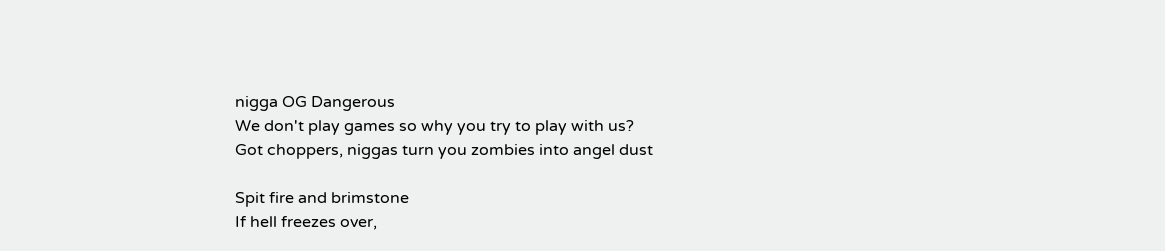nigga OG Dangerous
We don't play games so why you try to play with us?
Got choppers, niggas turn you zombies into angel dust

Spit fire and brimstone
If hell freezes over,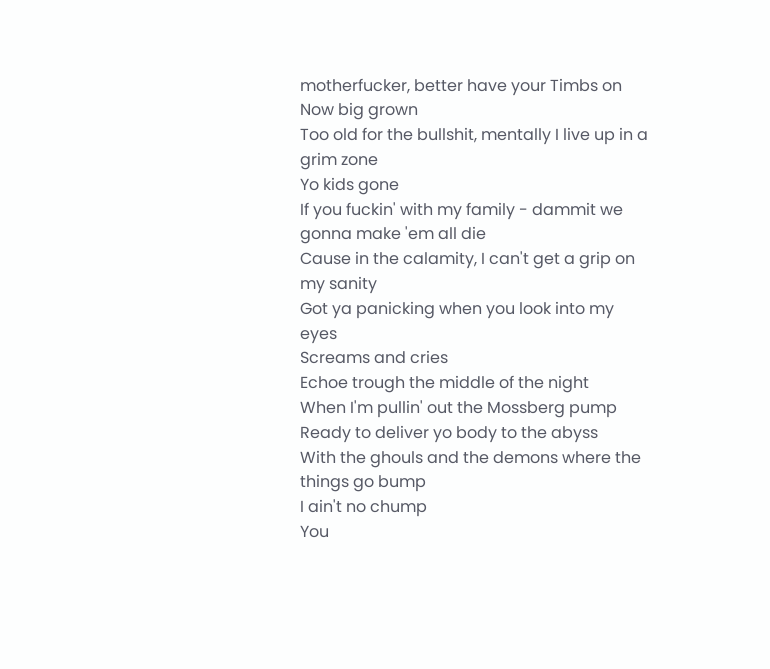motherfucker, better have your Timbs on
Now big grown
Too old for the bullshit, mentally I live up in a grim zone
Yo kids gone
If you fuckin' with my family - dammit we gonna make 'em all die
Cause in the calamity, I can't get a grip on my sanity
Got ya panicking when you look into my eyes
Screams and cries
Echoe trough the middle of the night
When I'm pullin' out the Mossberg pump
Ready to deliver yo body to the abyss
With the ghouls and the demons where the things go bump
I ain't no chump
You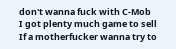don't wanna fuck with C-Mob
I got plenty much game to sell
If a motherfucker wanna try to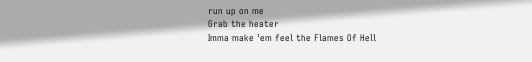run up on me
Grab the heater
Imma make 'em feel the Flames Of Hell